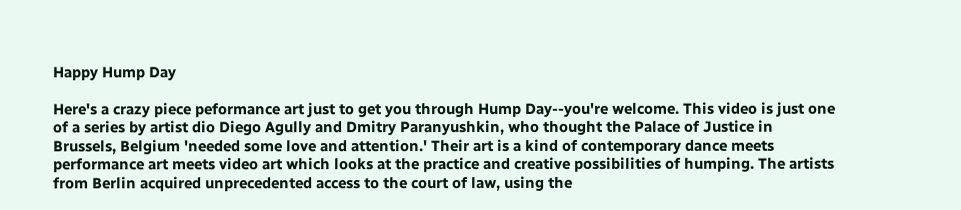Happy Hump Day

Here's a crazy piece peformance art just to get you through Hump Day--you're welcome. This video is just one of a series by artist dio Diego Agully and Dmitry Paranyushkin, who thought the Palace of Justice in Brussels, Belgium 'needed some love and attention.' Their art is a kind of contemporary dance meets performance art meets video art which looks at the practice and creative possibilities of humping. The artists from Berlin acquired unprecedented access to the court of law, using the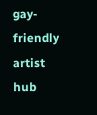gay-friendly artist hub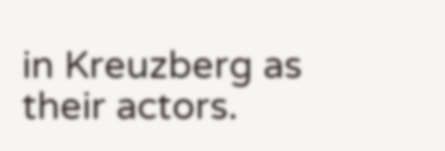in Kreuzberg as their actors.